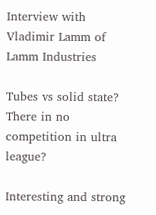Interview with Vladimir Lamm of Lamm Industries

Tubes vs solid state? There in no competition in ultra league?

Interesting and strong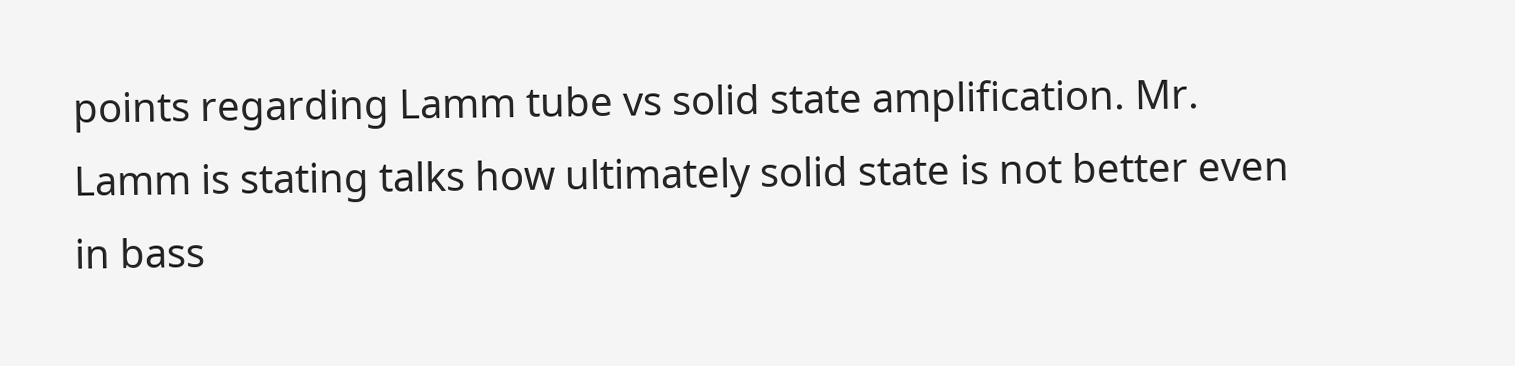points regarding Lamm tube vs solid state amplification. Mr. Lamm is stating talks how ultimately solid state is not better even in bass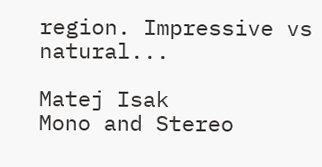region. Impressive vs natural...

Matej Isak
Mono and Stereo